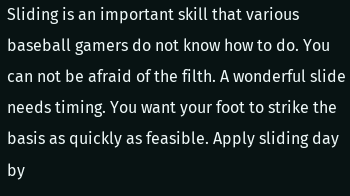Sliding is an important skill that various baseball gamers do not know how to do. You can not be afraid of the filth. A wonderful slide needs timing. You want your foot to strike the basis as quickly as feasible. Apply sliding day by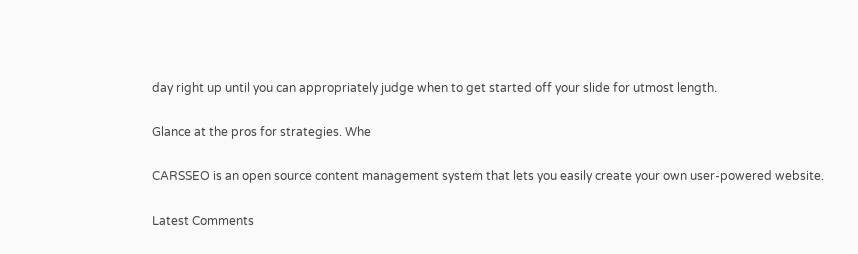day right up until you can appropriately judge when to get started off your slide for utmost length.

Glance at the pros for strategies. Whe

CARSSEO is an open source content management system that lets you easily create your own user-powered website.

Latest Comments